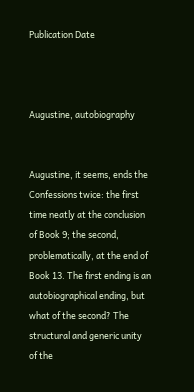Publication Date



Augustine, autobiography


Augustine, it seems, ends the Confessions twice: the first time neatly at the conclusion of Book 9; the second, problematically, at the end of Book 13. The first ending is an autobiographical ending, but what of the second? The structural and generic unity of the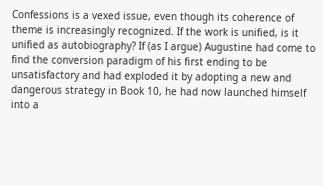Confessions is a vexed issue, even though its coherence of theme is increasingly recognized. If the work is unified, is it unified as autobiography? If (as I argue) Augustine had come to find the conversion paradigm of his first ending to be unsatisfactory and had exploded it by adopting a new and dangerous strategy in Book 10, he had now launched himself into a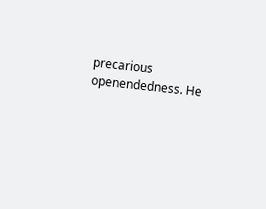precarious openendedness. He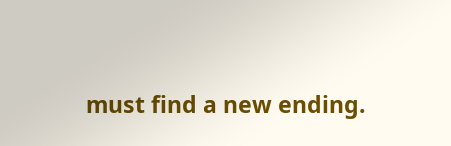must find a new ending.